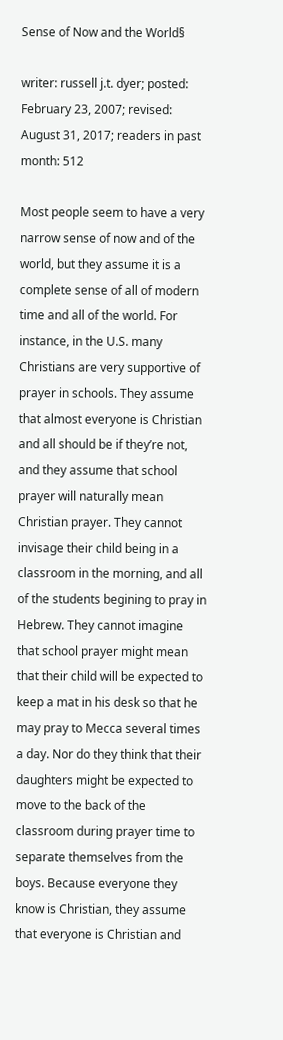Sense of Now and the World§

writer: russell j.t. dyer; posted: February 23, 2007; revised: August 31, 2017; readers in past month: 512

Most people seem to have a very narrow sense of now and of the world, but they assume it is a complete sense of all of modern time and all of the world. For instance, in the U.S. many Christians are very supportive of prayer in schools. They assume that almost everyone is Christian and all should be if they’re not, and they assume that school prayer will naturally mean Christian prayer. They cannot invisage their child being in a classroom in the morning, and all of the students begining to pray in Hebrew. They cannot imagine that school prayer might mean that their child will be expected to keep a mat in his desk so that he may pray to Mecca several times a day. Nor do they think that their daughters might be expected to move to the back of the classroom during prayer time to separate themselves from the boys. Because everyone they know is Christian, they assume that everyone is Christian and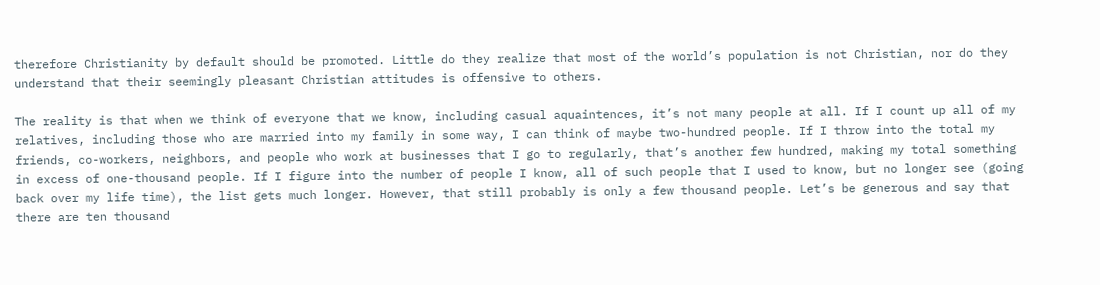therefore Christianity by default should be promoted. Little do they realize that most of the world’s population is not Christian, nor do they understand that their seemingly pleasant Christian attitudes is offensive to others.

The reality is that when we think of everyone that we know, including casual aquaintences, it’s not many people at all. If I count up all of my relatives, including those who are married into my family in some way, I can think of maybe two-hundred people. If I throw into the total my friends, co-workers, neighbors, and people who work at businesses that I go to regularly, that’s another few hundred, making my total something in excess of one-thousand people. If I figure into the number of people I know, all of such people that I used to know, but no longer see (going back over my life time), the list gets much longer. However, that still probably is only a few thousand people. Let’s be generous and say that there are ten thousand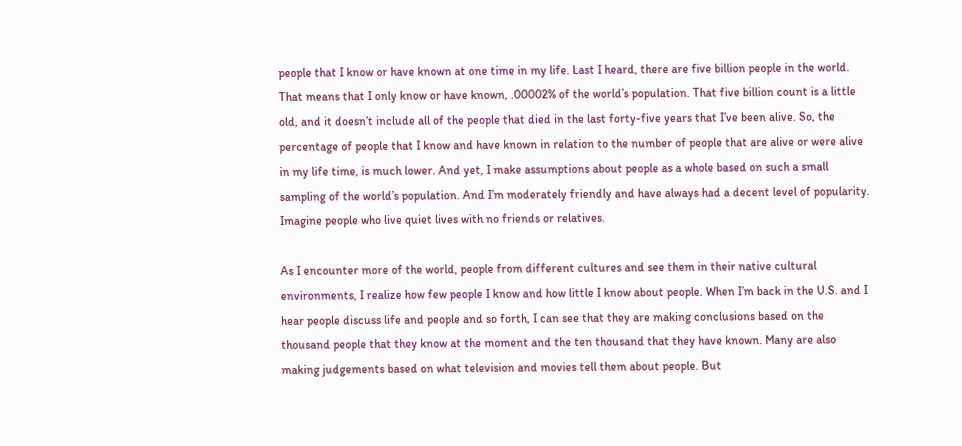people that I know or have known at one time in my life. Last I heard, there are five billion people in the world. That means that I only know or have known, .00002% of the world’s population. That five billion count is a little old, and it doesn’t include all of the people that died in the last forty-five years that I’ve been alive. So, the percentage of people that I know and have known in relation to the number of people that are alive or were alive in my life time, is much lower. And yet, I make assumptions about people as a whole based on such a small sampling of the world’s population. And I’m moderately friendly and have always had a decent level of popularity. Imagine people who live quiet lives with no friends or relatives.

As I encounter more of the world, people from different cultures and see them in their native cultural environments, I realize how few people I know and how little I know about people. When I’m back in the U.S. and I hear people discuss life and people and so forth, I can see that they are making conclusions based on the thousand people that they know at the moment and the ten thousand that they have known. Many are also making judgements based on what television and movies tell them about people. But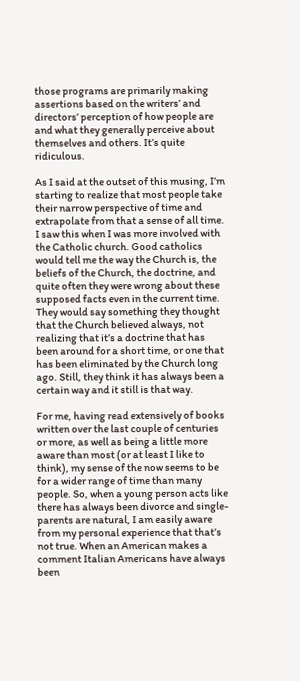those programs are primarily making assertions based on the writers’ and directors’ perception of how people are and what they generally perceive about themselves and others. It’s quite ridiculous.

As I said at the outset of this musing, I’m starting to realize that most people take their narrow perspective of time and extrapolate from that a sense of all time. I saw this when I was more involved with the Catholic church. Good catholics would tell me the way the Church is, the beliefs of the Church, the doctrine, and quite often they were wrong about these supposed facts even in the current time. They would say something they thought that the Church believed always, not realizing that it’s a doctrine that has been around for a short time, or one that has been eliminated by the Church long ago. Still, they think it has always been a certain way and it still is that way.

For me, having read extensively of books written over the last couple of centuries or more, as well as being a little more aware than most (or at least I like to think), my sense of the now seems to be for a wider range of time than many people. So, when a young person acts like there has always been divorce and single-parents are natural, I am easily aware from my personal experience that that’s not true. When an American makes a comment Italian Americans have always been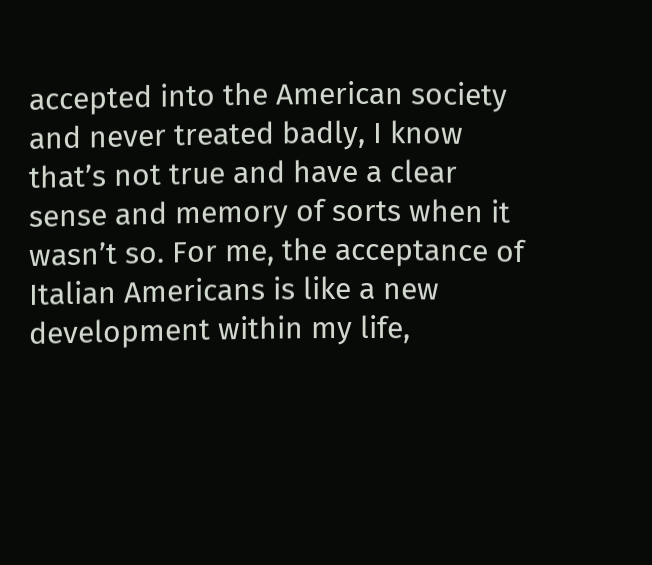accepted into the American society and never treated badly, I know that’s not true and have a clear sense and memory of sorts when it wasn’t so. For me, the acceptance of Italian Americans is like a new development within my life,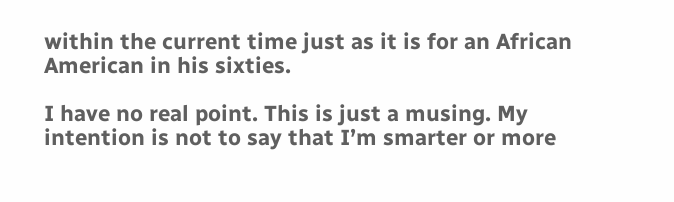within the current time just as it is for an African American in his sixties.

I have no real point. This is just a musing. My intention is not to say that I’m smarter or more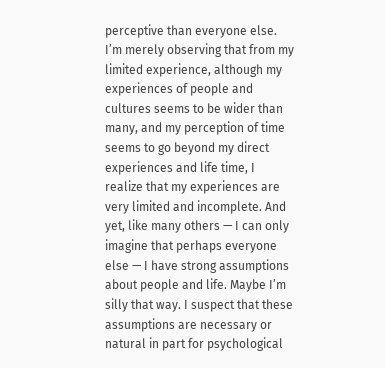perceptive than everyone else. I’m merely observing that from my limited experience, although my experiences of people and cultures seems to be wider than many, and my perception of time seems to go beyond my direct experiences and life time, I realize that my experiences are very limited and incomplete. And yet, like many others — I can only imagine that perhaps everyone else — I have strong assumptions about people and life. Maybe I’m silly that way. I suspect that these assumptions are necessary or natural in part for psychological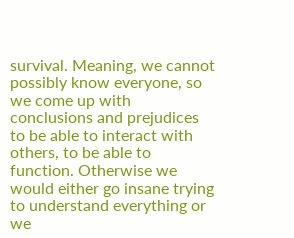survival. Meaning, we cannot possibly know everyone, so we come up with conclusions and prejudices to be able to interact with others, to be able to function. Otherwise we would either go insane trying to understand everything or we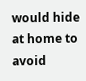would hide at home to avoid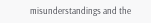misunderstandings and the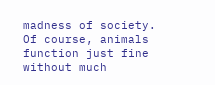madness of society. Of course, animals function just fine without much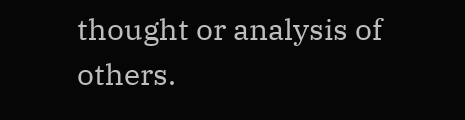thought or analysis of others.